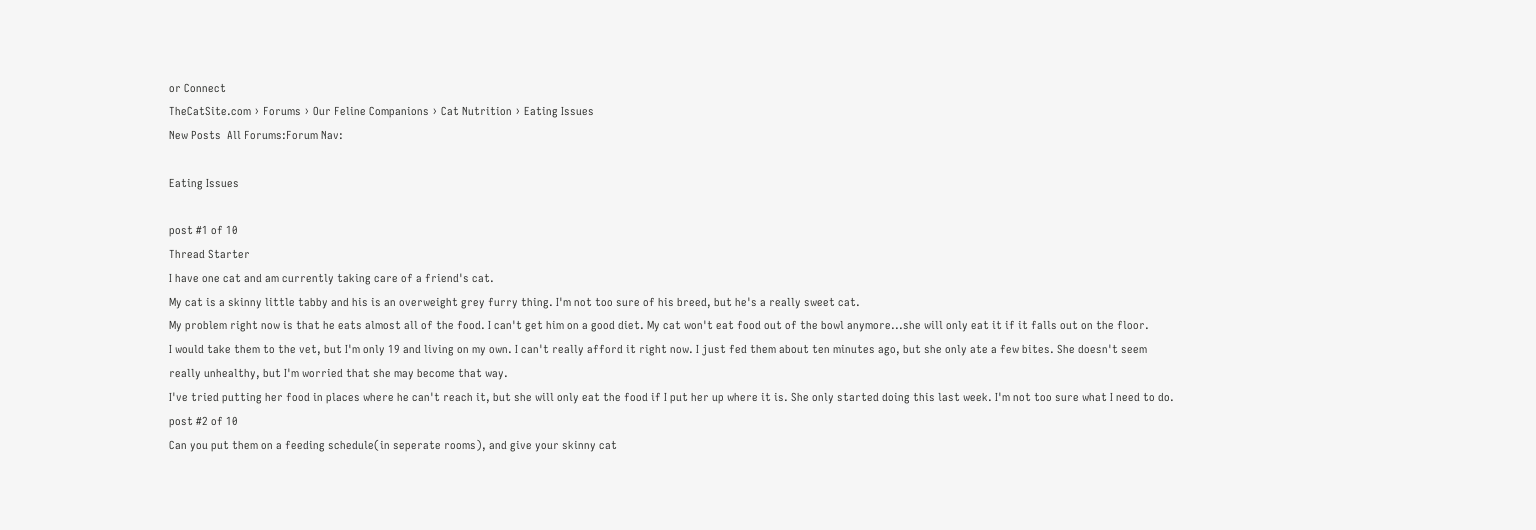or Connect
TheCatSite.com › Forums › Our Feline Companions › Cat Nutrition › Eating Issues
New Posts  All Forums:Forum Nav:

Eating Issues

post #1 of 10
Thread Starter
I have one cat and am currently taking care of a friend's cat.
My cat is a skinny little tabby and his is an overweight grey furry thing. I'm not too sure of his breed, but he's a really sweet cat.
My problem right now is that he eats almost all of the food. I can't get him on a good diet. My cat won't eat food out of the bowl anymore...she will only eat it if it falls out on the floor.
I would take them to the vet, but I'm only 19 and living on my own. I can't really afford it right now. I just fed them about ten minutes ago, but she only ate a few bites. She doesn't seem really unhealthy, but I'm worried that she may become that way.
I've tried putting her food in places where he can't reach it, but she will only eat the food if I put her up where it is. She only started doing this last week. I'm not too sure what I need to do.
post #2 of 10
Can you put them on a feeding schedule(in seperate rooms), and give your skinny cat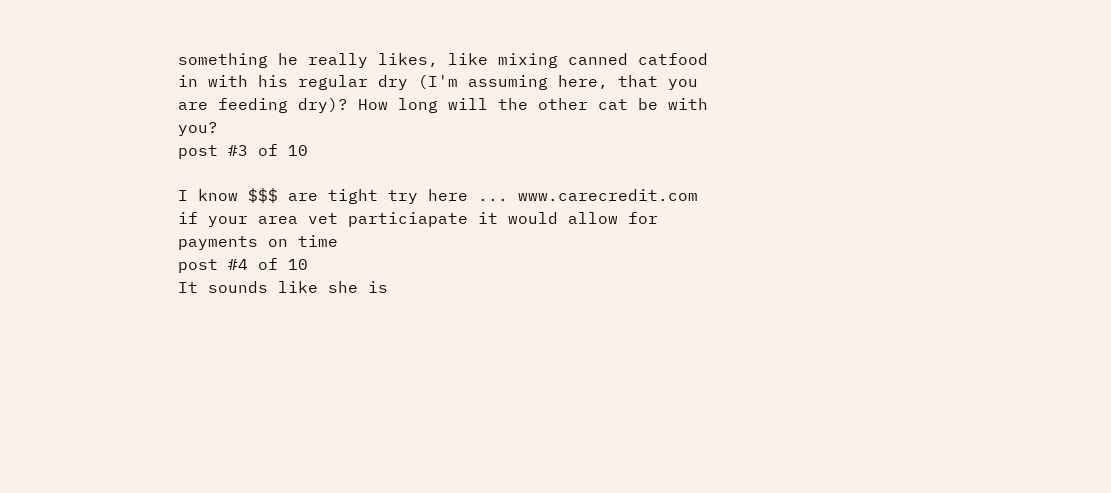something he really likes, like mixing canned catfood in with his regular dry (I'm assuming here, that you are feeding dry)? How long will the other cat be with you?
post #3 of 10

I know $$$ are tight try here ... www.carecredit.com if your area vet particiapate it would allow for payments on time
post #4 of 10
It sounds like she is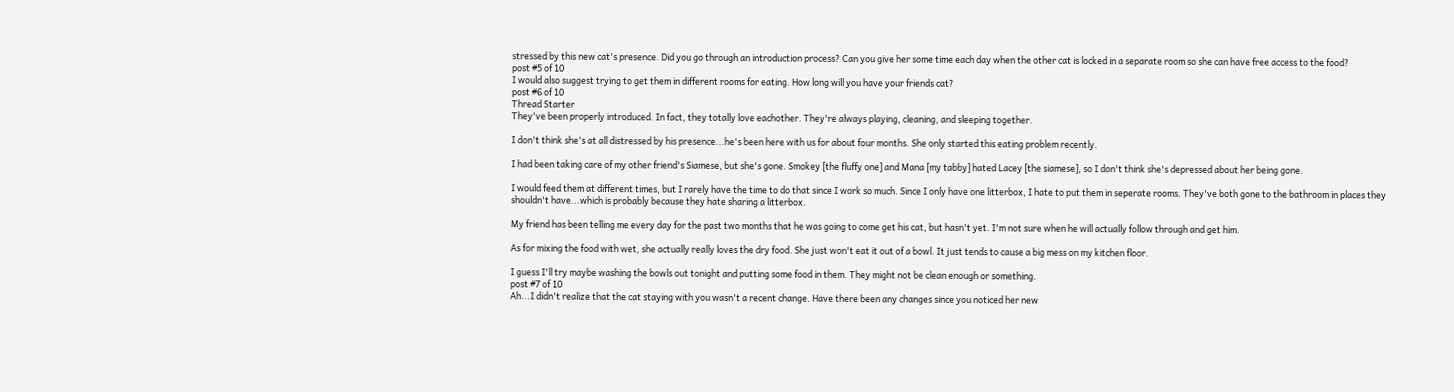stressed by this new cat's presence. Did you go through an introduction process? Can you give her some time each day when the other cat is locked in a separate room so she can have free access to the food?
post #5 of 10
I would also suggest trying to get them in different rooms for eating. How long will you have your friends cat?
post #6 of 10
Thread Starter
They've been properly introduced. In fact, they totally love eachother. They're always playing, cleaning, and sleeping together.

I don't think she's at all distressed by his presence...he's been here with us for about four months. She only started this eating problem recently.

I had been taking care of my other friend's Siamese, but she's gone. Smokey [the fluffy one] and Mana [my tabby] hated Lacey [the siamese], so I don't think she's depressed about her being gone.

I would feed them at different times, but I rarely have the time to do that since I work so much. Since I only have one litterbox, I hate to put them in seperate rooms. They've both gone to the bathroom in places they shouldn't have...which is probably because they hate sharing a litterbox.

My friend has been telling me every day for the past two months that he was going to come get his cat, but hasn't yet. I'm not sure when he will actually follow through and get him.

As for mixing the food with wet, she actually really loves the dry food. She just won't eat it out of a bowl. It just tends to cause a big mess on my kitchen floor.

I guess I'll try maybe washing the bowls out tonight and putting some food in them. They might not be clean enough or something.
post #7 of 10
Ah...I didn't realize that the cat staying with you wasn't a recent change. Have there been any changes since you noticed her new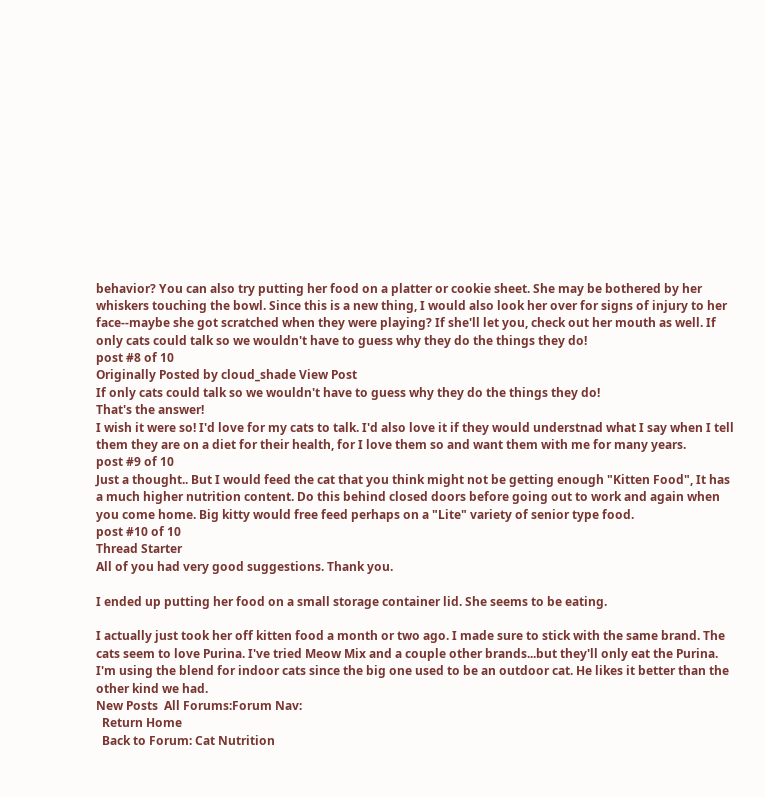behavior? You can also try putting her food on a platter or cookie sheet. She may be bothered by her whiskers touching the bowl. Since this is a new thing, I would also look her over for signs of injury to her face--maybe she got scratched when they were playing? If she'll let you, check out her mouth as well. If only cats could talk so we wouldn't have to guess why they do the things they do!
post #8 of 10
Originally Posted by cloud_shade View Post
If only cats could talk so we wouldn't have to guess why they do the things they do!
That's the answer!
I wish it were so! I'd love for my cats to talk. I'd also love it if they would understnad what I say when I tell them they are on a diet for their health, for I love them so and want them with me for many years.
post #9 of 10
Just a thought.. But I would feed the cat that you think might not be getting enough "Kitten Food", It has a much higher nutrition content. Do this behind closed doors before going out to work and again when you come home. Big kitty would free feed perhaps on a "Lite" variety of senior type food.
post #10 of 10
Thread Starter
All of you had very good suggestions. Thank you.

I ended up putting her food on a small storage container lid. She seems to be eating.

I actually just took her off kitten food a month or two ago. I made sure to stick with the same brand. The cats seem to love Purina. I've tried Meow Mix and a couple other brands...but they'll only eat the Purina. I'm using the blend for indoor cats since the big one used to be an outdoor cat. He likes it better than the other kind we had.
New Posts  All Forums:Forum Nav:
  Return Home
  Back to Forum: Cat Nutrition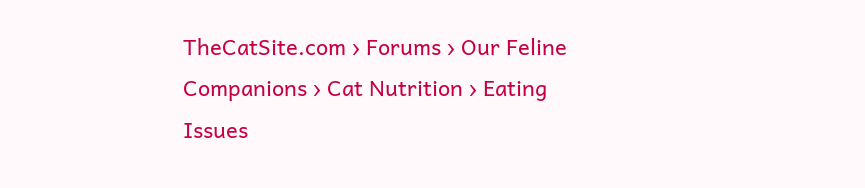TheCatSite.com › Forums › Our Feline Companions › Cat Nutrition › Eating Issues